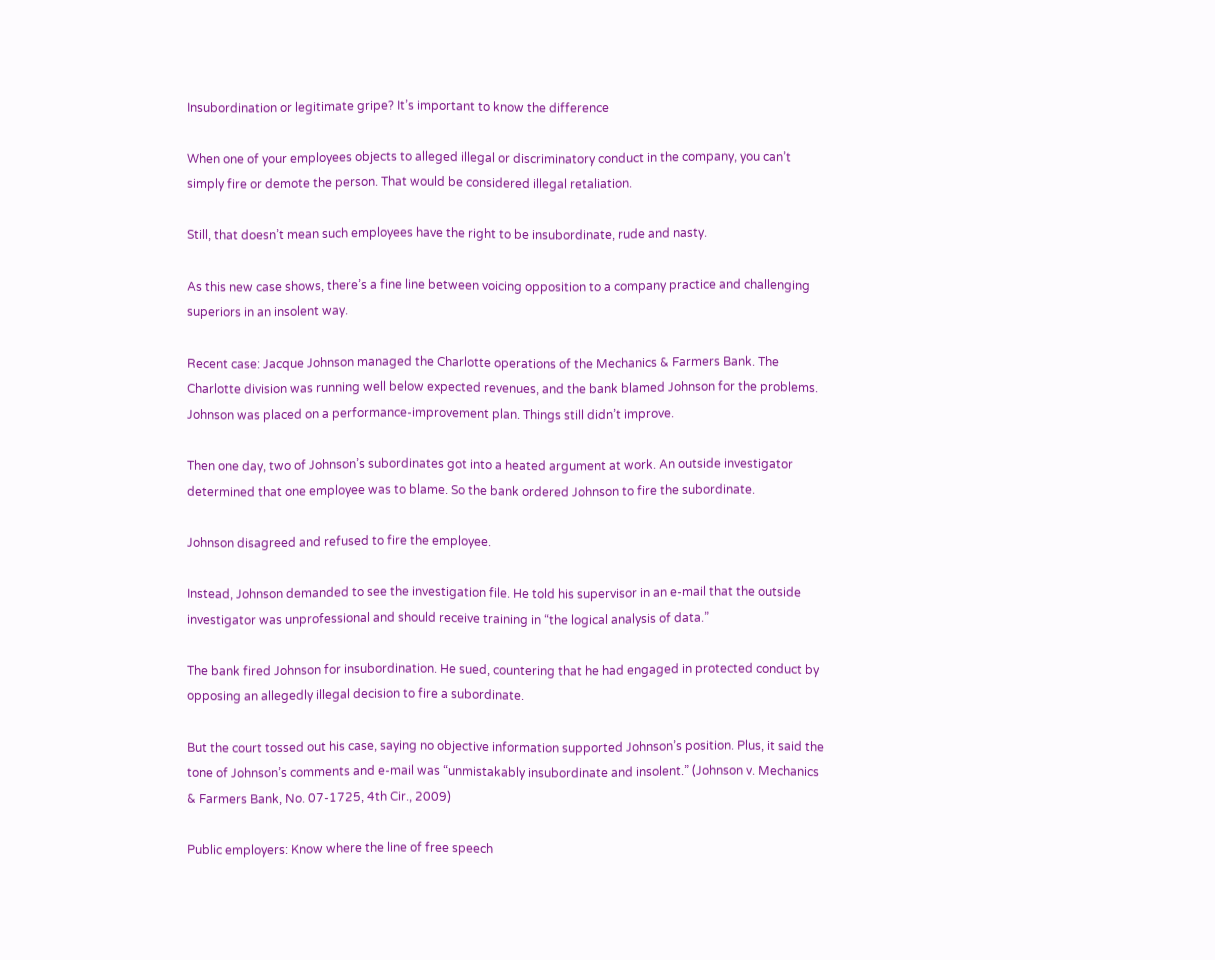Insubordination or legitimate gripe? It’s important to know the difference

When one of your employees objects to alleged illegal or discriminatory conduct in the company, you can’t simply fire or demote the person. That would be considered illegal retaliation.

Still, that doesn’t mean such employees have the right to be insubordinate, rude and nasty.

As this new case shows, there’s a fine line between voicing opposition to a company practice and challenging superiors in an insolent way.

Recent case: Jacque Johnson managed the Charlotte operations of the Mechanics & Farmers Bank. The Charlotte division was running well below expected revenues, and the bank blamed Johnson for the problems. Johnson was placed on a performance-improvement plan. Things still didn’t improve.

Then one day, two of Johnson’s subordinates got into a heated argument at work. An outside investigator determined that one employee was to blame. So the bank ordered Johnson to fire the subordinate.

Johnson disagreed and refused to fire the employee.

Instead, Johnson demanded to see the investigation file. He told his supervisor in an e-mail that the outside investigator was unprofessional and should receive training in “the logical analysis of data.”

The bank fired Johnson for insubordination. He sued, countering that he had engaged in protected conduct by opposing an allegedly illegal decision to fire a subordinate.

But the court tossed out his case, saying no objective information supported Johnson’s position. Plus, it said the tone of Johnson’s comments and e-mail was “unmistakably insubordinate and insolent.” (Johnson v. Mechanics & Farmers Bank, No. 07-1725, 4th Cir., 2009)

Public employers: Know where the line of free speech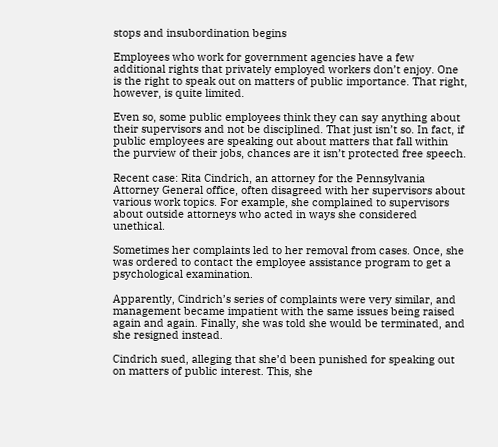stops and insubordination begins

Employees who work for government agencies have a few additional rights that privately employed workers don’t enjoy. One is the right to speak out on matters of public importance. That right, however, is quite limited.

Even so, some public employees think they can say anything about their supervisors and not be disciplined. That just isn’t so. In fact, if public employees are speaking out about matters that fall within the purview of their jobs, chances are it isn’t protected free speech.

Recent case: Rita Cindrich, an attorney for the Pennsylvania Attorney General office, often disagreed with her supervisors about various work topics. For example, she complained to supervisors about outside attorneys who acted in ways she considered unethical.

Sometimes her complaints led to her removal from cases. Once, she was ordered to contact the employee assistance program to get a psychological examination.

Apparently, Cindrich’s series of complaints were very similar, and management became impatient with the same issues being raised again and again. Finally, she was told she would be terminated, and she resigned instead.

Cindrich sued, alleging that she’d been punished for speaking out on matters of public interest. This, she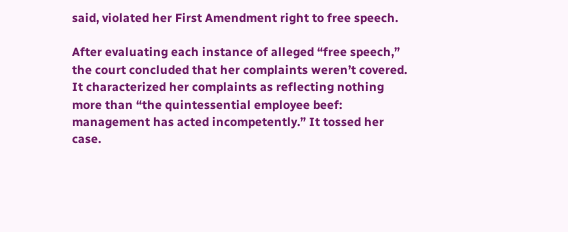said, violated her First Amendment right to free speech.

After evaluating each instance of alleged “free speech,” the court concluded that her complaints weren’t covered. It characterized her complaints as reflecting nothing more than “the quintessential employee beef: management has acted incompetently.” It tossed her case.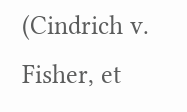(Cindrich v. Fisher, et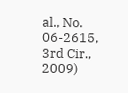al., No. 06-2615, 3rd Cir., 2009)